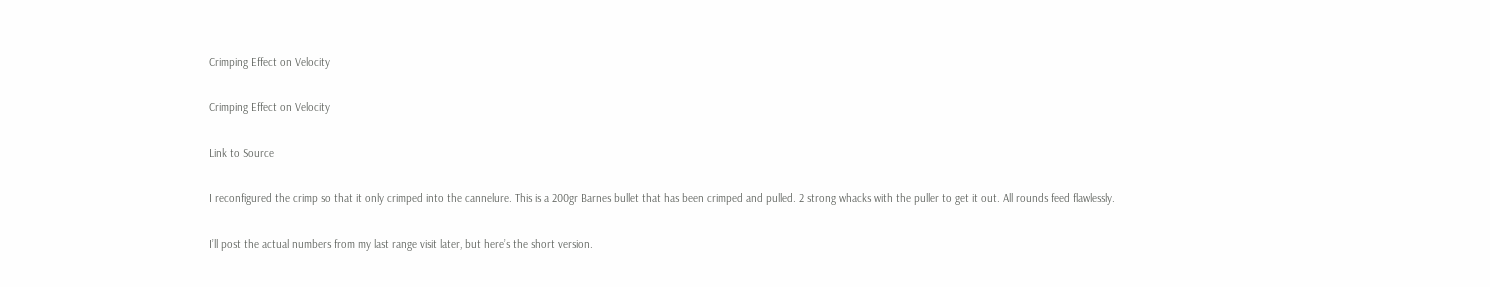Crimping Effect on Velocity

Crimping Effect on Velocity

Link to Source

I reconfigured the crimp so that it only crimped into the cannelure. This is a 200gr Barnes bullet that has been crimped and pulled. 2 strong whacks with the puller to get it out. All rounds feed flawlessly.

I’ll post the actual numbers from my last range visit later, but here’s the short version.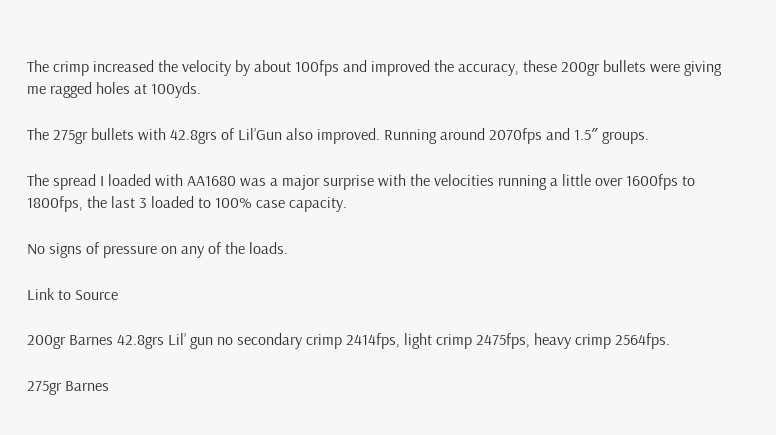The crimp increased the velocity by about 100fps and improved the accuracy, these 200gr bullets were giving me ragged holes at 100yds.

The 275gr bullets with 42.8grs of Lil’Gun also improved. Running around 2070fps and 1.5″ groups.

The spread I loaded with AA1680 was a major surprise with the velocities running a little over 1600fps to 1800fps, the last 3 loaded to 100% case capacity.

No signs of pressure on any of the loads.

Link to Source

200gr Barnes 42.8grs Lil’ gun no secondary crimp 2414fps, light crimp 2475fps, heavy crimp 2564fps.

275gr Barnes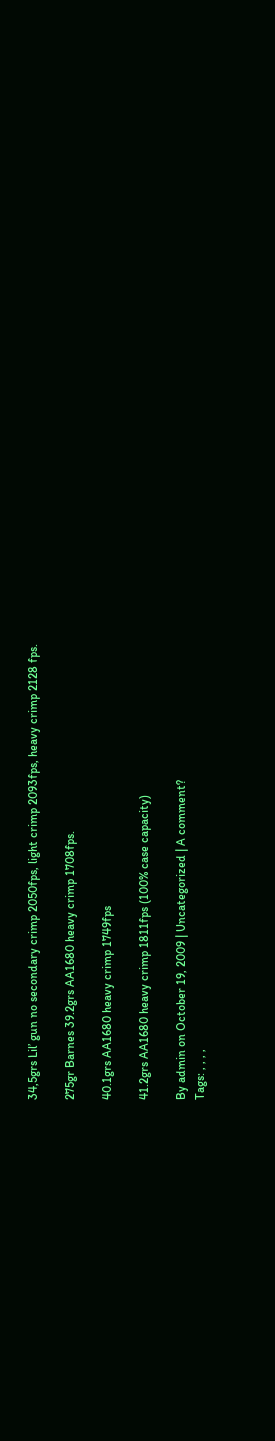34,5grs Lil’ gun no secondary crimp 2050fps, light crimp 2093fps, heavy crimp 2128 fps.

275gr Barnes 39.2grs AA1680 heavy crimp 1708fps.

40.1grs AA1680 heavy crimp 1749fps

41.2grs AA1680 heavy crimp 1811fps (100% case capacity)

By admin on October 19, 2009 | Uncategorized | A comment?
Tags: , , , ,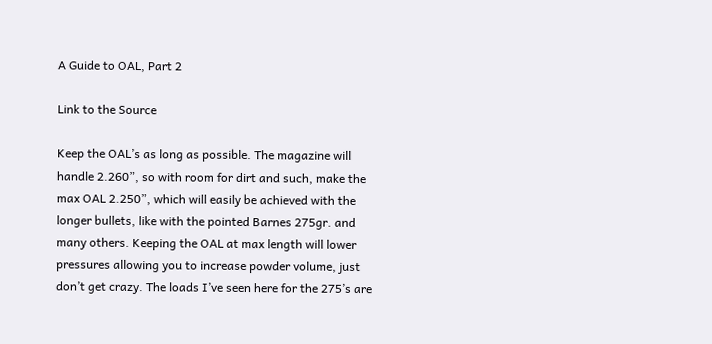A Guide to OAL, Part 2

Link to the Source

Keep the OAL’s as long as possible. The magazine will handle 2.260”, so with room for dirt and such, make the max OAL 2.250”, which will easily be achieved with the longer bullets, like with the pointed Barnes 275gr. and many others. Keeping the OAL at max length will lower pressures allowing you to increase powder volume, just don’t get crazy. The loads I’ve seen here for the 275’s are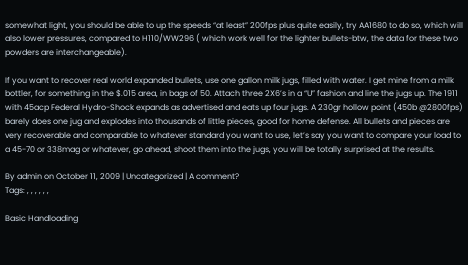somewhat light, you should be able to up the speeds “at least” 200fps plus quite easily, try AA1680 to do so, which will also lower pressures, compared to H110/WW296 ( which work well for the lighter bullets-btw, the data for these two powders are interchangeable).

If you want to recover real world expanded bullets, use one gallon milk jugs, filled with water. I get mine from a milk bottler, for something in the $.015 area, in bags of 50. Attach three 2X6’s in a “U” fashion and line the jugs up. The 1911 with 45acp Federal Hydro-Shock expands as advertised and eats up four jugs. A 230gr hollow point (450b @2800fps) barely does one jug and explodes into thousands of little pieces, good for home defense. All bullets and pieces are very recoverable and comparable to whatever standard you want to use, let’s say you want to compare your load to a 45-70 or 338mag or whatever, go ahead, shoot them into the jugs, you will be totally surprised at the results.

By admin on October 11, 2009 | Uncategorized | A comment?
Tags: , , , , , ,

Basic Handloading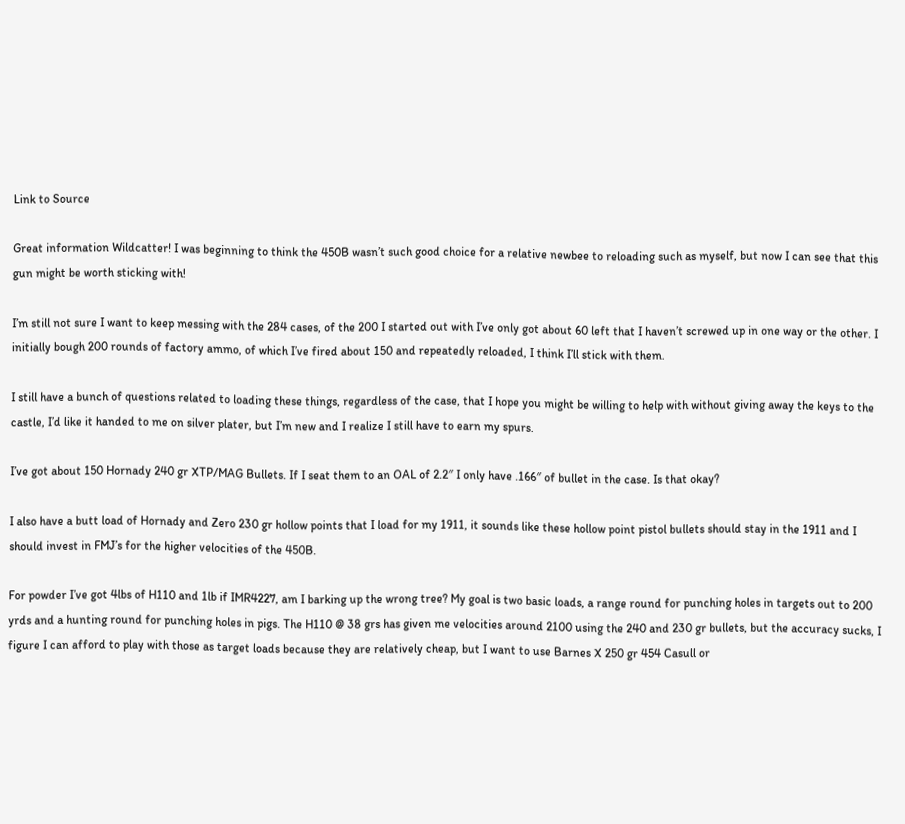Link to Source

Great information Wildcatter! I was beginning to think the 450B wasn’t such good choice for a relative newbee to reloading such as myself, but now I can see that this gun might be worth sticking with!

I’m still not sure I want to keep messing with the 284 cases, of the 200 I started out with I’ve only got about 60 left that I haven’t screwed up in one way or the other. I initially bough 200 rounds of factory ammo, of which I’ve fired about 150 and repeatedly reloaded, I think I’ll stick with them.

I still have a bunch of questions related to loading these things, regardless of the case, that I hope you might be willing to help with without giving away the keys to the castle, I’d like it handed to me on silver plater, but I’m new and I realize I still have to earn my spurs.

I’ve got about 150 Hornady 240 gr XTP/MAG Bullets. If I seat them to an OAL of 2.2″ I only have .166″ of bullet in the case. Is that okay?

I also have a butt load of Hornady and Zero 230 gr hollow points that I load for my 1911, it sounds like these hollow point pistol bullets should stay in the 1911 and I should invest in FMJ’s for the higher velocities of the 450B.

For powder I’ve got 4lbs of H110 and 1lb if IMR4227, am I barking up the wrong tree? My goal is two basic loads, a range round for punching holes in targets out to 200 yrds and a hunting round for punching holes in pigs. The H110 @ 38 grs has given me velocities around 2100 using the 240 and 230 gr bullets, but the accuracy sucks, I figure I can afford to play with those as target loads because they are relatively cheap, but I want to use Barnes X 250 gr 454 Casull or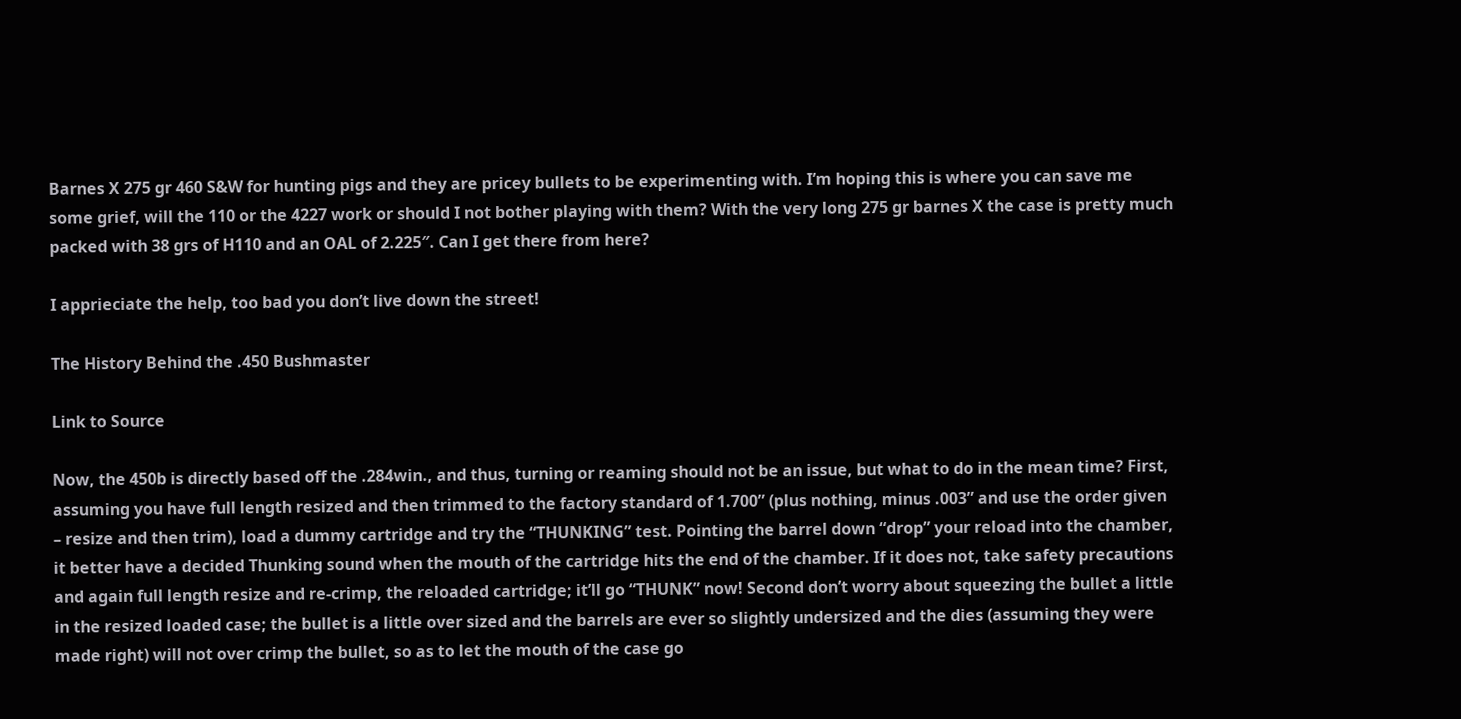Barnes X 275 gr 460 S&W for hunting pigs and they are pricey bullets to be experimenting with. I’m hoping this is where you can save me some grief, will the 110 or the 4227 work or should I not bother playing with them? With the very long 275 gr barnes X the case is pretty much packed with 38 grs of H110 and an OAL of 2.225″. Can I get there from here?

I apprieciate the help, too bad you don’t live down the street!

The History Behind the .450 Bushmaster

Link to Source

Now, the 450b is directly based off the .284win., and thus, turning or reaming should not be an issue, but what to do in the mean time? First, assuming you have full length resized and then trimmed to the factory standard of 1.700” (plus nothing, minus .003” and use the order given – resize and then trim), load a dummy cartridge and try the “THUNKING” test. Pointing the barrel down “drop” your reload into the chamber, it better have a decided Thunking sound when the mouth of the cartridge hits the end of the chamber. If it does not, take safety precautions and again full length resize and re-crimp, the reloaded cartridge; it’ll go “THUNK” now! Second don’t worry about squeezing the bullet a little in the resized loaded case; the bullet is a little over sized and the barrels are ever so slightly undersized and the dies (assuming they were made right) will not over crimp the bullet, so as to let the mouth of the case go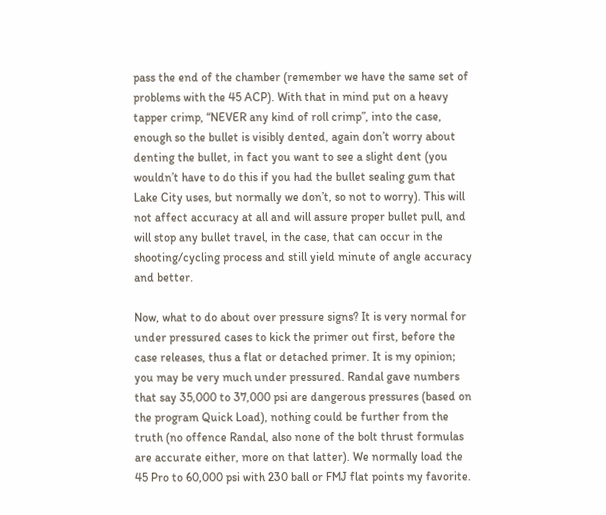pass the end of the chamber (remember we have the same set of problems with the 45 ACP). With that in mind put on a heavy tapper crimp, “NEVER any kind of roll crimp”, into the case, enough so the bullet is visibly dented, again don’t worry about denting the bullet, in fact you want to see a slight dent (you wouldn’t have to do this if you had the bullet sealing gum that Lake City uses, but normally we don’t, so not to worry). This will not affect accuracy at all and will assure proper bullet pull, and will stop any bullet travel, in the case, that can occur in the shooting/cycling process and still yield minute of angle accuracy and better.

Now, what to do about over pressure signs? It is very normal for under pressured cases to kick the primer out first, before the case releases, thus a flat or detached primer. It is my opinion; you may be very much under pressured. Randal gave numbers that say 35,000 to 37,000 psi are dangerous pressures (based on the program Quick Load), nothing could be further from the truth (no offence Randal, also none of the bolt thrust formulas are accurate either, more on that latter). We normally load the 45 Pro to 60,000 psi with 230 ball or FMJ flat points my favorite.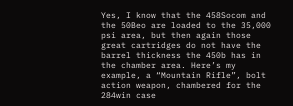Yes, I know that the 458Socom and the 50Beo are loaded to the 35,000 psi area, but then again those great cartridges do not have the barrel thickness the 450b has in the chamber area. Here’s my example, a “Mountain Rifle”, bolt action weapon, chambered for the 284win case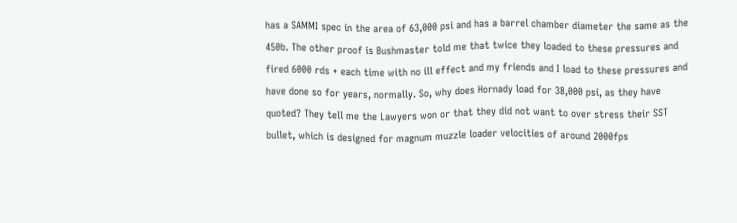has a SAMMI spec in the area of 63,000 psi and has a barrel chamber diameter the same as the 450b. The other proof is Bushmaster told me that twice they loaded to these pressures and fired 6000 rds + each time with no ill effect and my friends and I load to these pressures and have done so for years, normally. So, why does Hornady load for 38,000 psi, as they have quoted? They tell me the Lawyers won or that they did not want to over stress their SST bullet, which is designed for magnum muzzle loader velocities of around 2000fps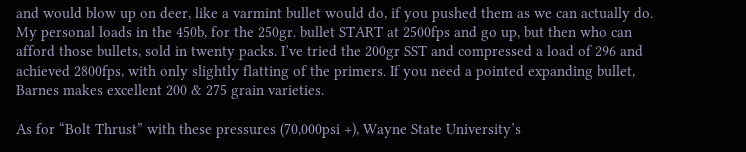and would blow up on deer, like a varmint bullet would do, if you pushed them as we can actually do. My personal loads in the 450b, for the 250gr. bullet START at 2500fps and go up, but then who can afford those bullets, sold in twenty packs. I’ve tried the 200gr SST and compressed a load of 296 and achieved 2800fps, with only slightly flatting of the primers. If you need a pointed expanding bullet, Barnes makes excellent 200 & 275 grain varieties.

As for “Bolt Thrust” with these pressures (70,000psi +), Wayne State University’s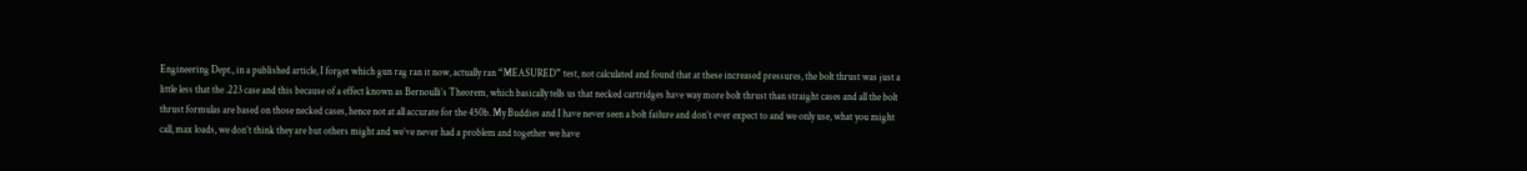Engineering Dept., in a published article, I forget which gun rag ran it now, actually ran “MEASURED” test, not calculated and found that at these increased pressures, the bolt thrust was just a little less that the .223 case and this because of a effect known as Bernoulli’s Theorem, which basically tells us that necked cartridges have way more bolt thrust than straight cases and all the bolt thrust formulas are based on those necked cases, hence not at all accurate for the 450b. My Buddies and I have never seen a bolt failure and don’t ever expect to and we only use, what you might call, max loads, we don’t think they are but others might and we’ve never had a problem and together we have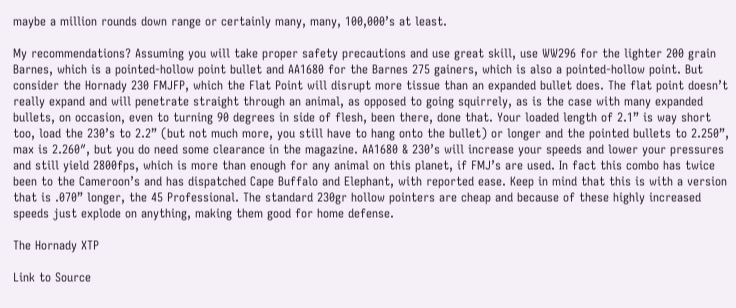maybe a million rounds down range or certainly many, many, 100,000’s at least.

My recommendations? Assuming you will take proper safety precautions and use great skill, use WW296 for the lighter 200 grain Barnes, which is a pointed-hollow point bullet and AA1680 for the Barnes 275 gainers, which is also a pointed-hollow point. But consider the Hornady 230 FMJFP, which the Flat Point will disrupt more tissue than an expanded bullet does. The flat point doesn’t really expand and will penetrate straight through an animal, as opposed to going squirrely, as is the case with many expanded bullets, on occasion, even to turning 90 degrees in side of flesh, been there, done that. Your loaded length of 2.1” is way short too, load the 230’s to 2.2” (but not much more, you still have to hang onto the bullet) or longer and the pointed bullets to 2.250”, max is 2.260″, but you do need some clearance in the magazine. AA1680 & 230’s will increase your speeds and lower your pressures and still yield 2800fps, which is more than enough for any animal on this planet, if FMJ’s are used. In fact this combo has twice been to the Cameroon’s and has dispatched Cape Buffalo and Elephant, with reported ease. Keep in mind that this is with a version that is .070” longer, the 45 Professional. The standard 230gr hollow pointers are cheap and because of these highly increased speeds just explode on anything, making them good for home defense.

The Hornady XTP

Link to Source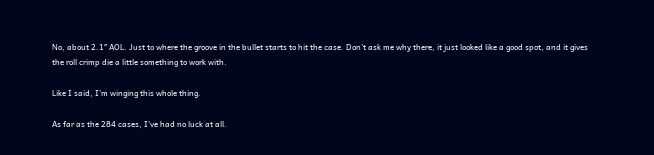No, about 2.1″ AOL. Just to where the groove in the bullet starts to hit the case. Don’t ask me why there, it just looked like a good spot, and it gives the roll crimp die a little something to work with.

Like I said, I’m winging this whole thing.

As far as the 284 cases, I’ve had no luck at all.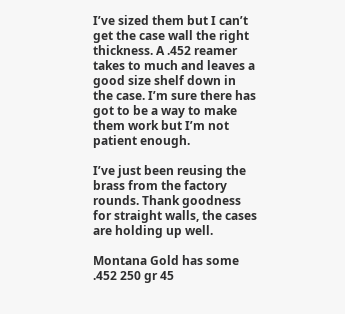I’ve sized them but I can’t get the case wall the right thickness. A .452 reamer takes to much and leaves a good size shelf down in the case. I’m sure there has got to be a way to make them work but I’m not patient enough.

I’ve just been reusing the brass from the factory rounds. Thank goodness for straight walls, the cases are holding up well.

Montana Gold has some .452 250 gr 45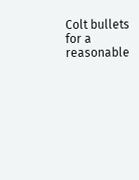Colt bullets for a reasonable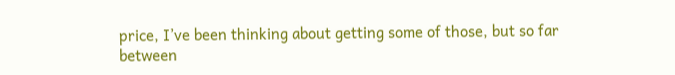price, I’ve been thinking about getting some of those, but so far between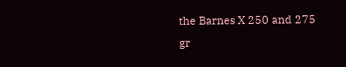the Barnes X 250 and 275 gr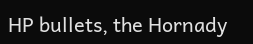HP bullets, the Hornady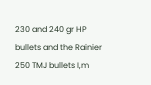230 and 240 gr HP bullets and the Rainier 250 TMJ bullets I,m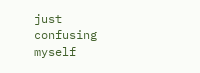just confusing myself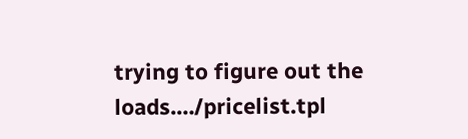trying to figure out the loads.…/pricelist.tpl